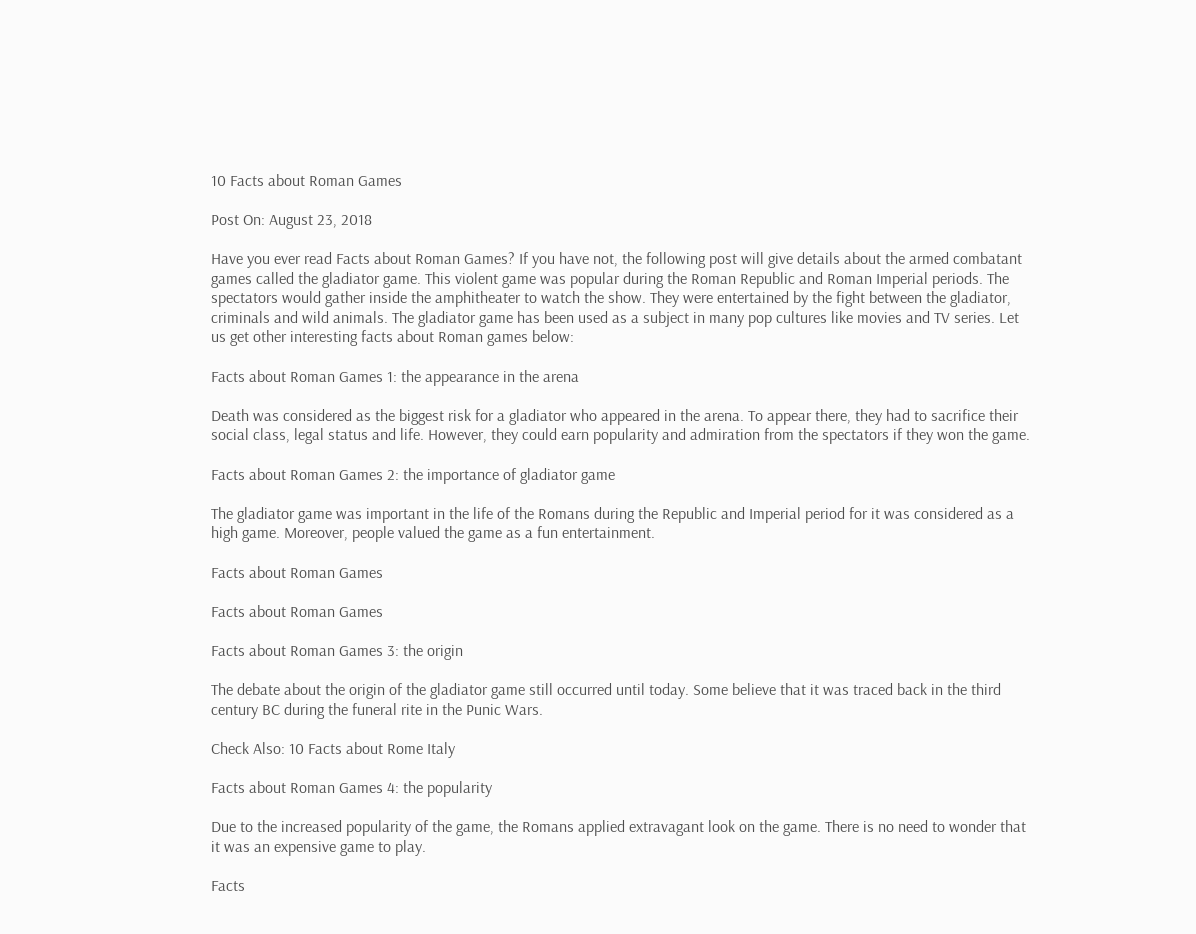10 Facts about Roman Games

Post On: August 23, 2018

Have you ever read Facts about Roman Games? If you have not, the following post will give details about the armed combatant games called the gladiator game. This violent game was popular during the Roman Republic and Roman Imperial periods. The spectators would gather inside the amphitheater to watch the show. They were entertained by the fight between the gladiator, criminals and wild animals. The gladiator game has been used as a subject in many pop cultures like movies and TV series. Let us get other interesting facts about Roman games below:

Facts about Roman Games 1: the appearance in the arena

Death was considered as the biggest risk for a gladiator who appeared in the arena. To appear there, they had to sacrifice their social class, legal status and life. However, they could earn popularity and admiration from the spectators if they won the game.

Facts about Roman Games 2: the importance of gladiator game

The gladiator game was important in the life of the Romans during the Republic and Imperial period for it was considered as a high game. Moreover, people valued the game as a fun entertainment.

Facts about Roman Games

Facts about Roman Games

Facts about Roman Games 3: the origin

The debate about the origin of the gladiator game still occurred until today. Some believe that it was traced back in the third century BC during the funeral rite in the Punic Wars.

Check Also: 10 Facts about Rome Italy

Facts about Roman Games 4: the popularity

Due to the increased popularity of the game, the Romans applied extravagant look on the game. There is no need to wonder that it was an expensive game to play.

Facts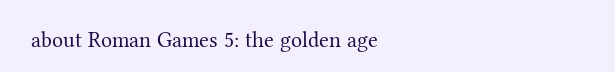about Roman Games 5: the golden age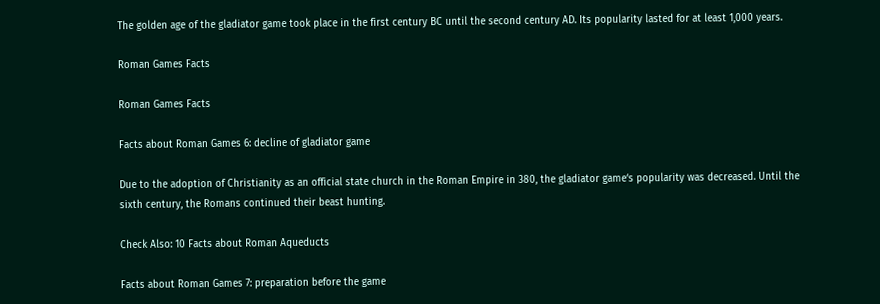The golden age of the gladiator game took place in the first century BC until the second century AD. Its popularity lasted for at least 1,000 years.

Roman Games Facts

Roman Games Facts

Facts about Roman Games 6: decline of gladiator game

Due to the adoption of Christianity as an official state church in the Roman Empire in 380, the gladiator game‘s popularity was decreased. Until the sixth century, the Romans continued their beast hunting.

Check Also: 10 Facts about Roman Aqueducts

Facts about Roman Games 7: preparation before the game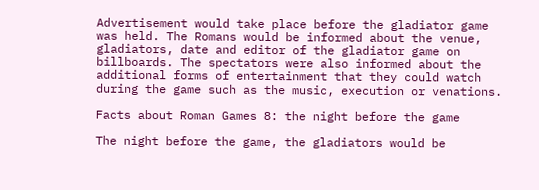Advertisement would take place before the gladiator game was held. The Romans would be informed about the venue, gladiators, date and editor of the gladiator game on billboards. The spectators were also informed about the additional forms of entertainment that they could watch during the game such as the music, execution or venations.

Facts about Roman Games 8: the night before the game

The night before the game, the gladiators would be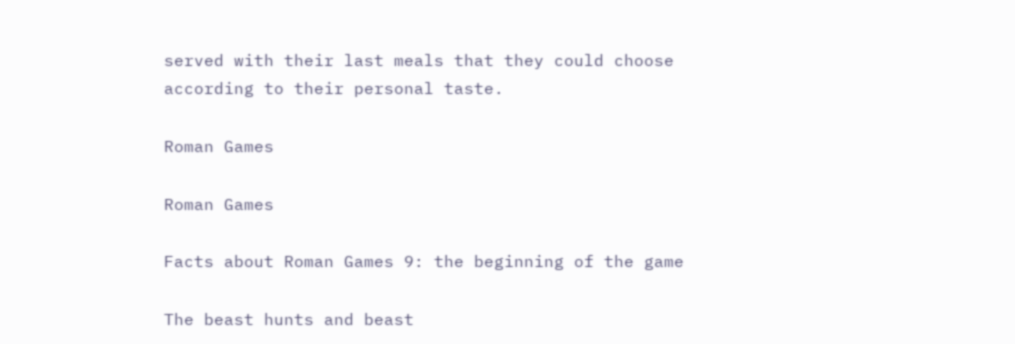served with their last meals that they could choose according to their personal taste.

Roman Games

Roman Games

Facts about Roman Games 9: the beginning of the game

The beast hunts and beast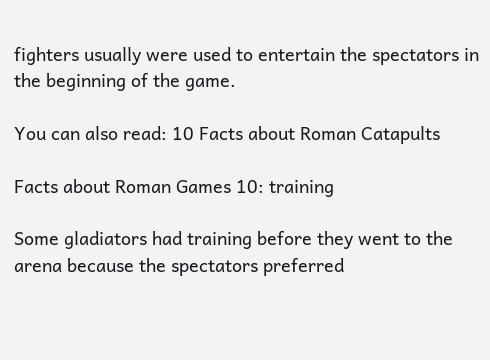fighters usually were used to entertain the spectators in the beginning of the game.

You can also read: 10 Facts about Roman Catapults

Facts about Roman Games 10: training

Some gladiators had training before they went to the arena because the spectators preferred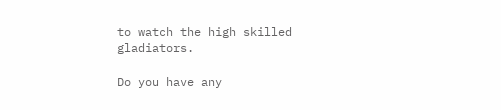to watch the high skilled gladiators.

Do you have any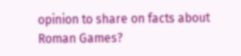opinion to share on facts about Roman Games?